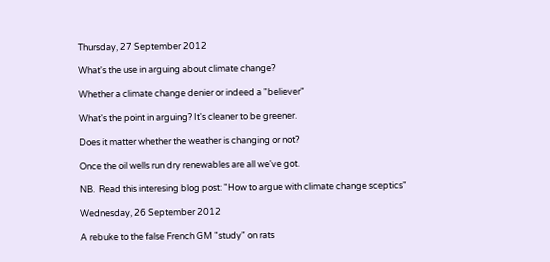Thursday, 27 September 2012

What's the use in arguing about climate change?

Whether a climate change denier or indeed a "believer"

What's the point in arguing? It's cleaner to be greener.

Does it matter whether the weather is changing or not?

Once the oil wells run dry renewables are all we've got.

NB.  Read this interesing blog post: "How to argue with climate change sceptics"

Wednesday, 26 September 2012

A rebuke to the false French GM "study" on rats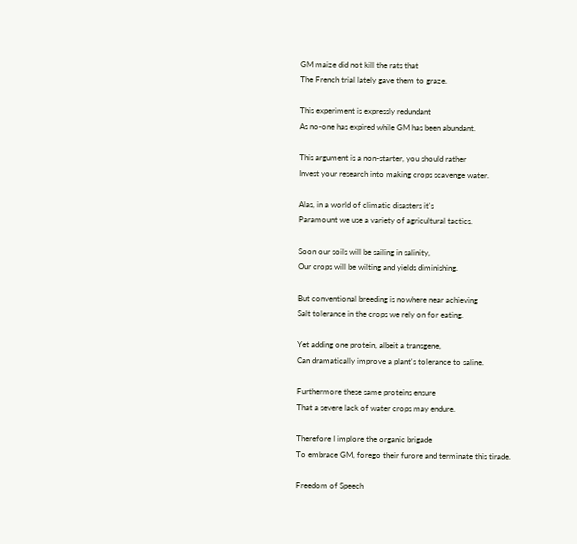GM maize did not kill the rats that
The French trial lately gave them to graze.

This experiment is expressly redundant
As no-one has expired while GM has been abundant.

This argument is a non-starter, you should rather
Invest your research into making crops scavenge water.

Alas, in a world of climatic disasters it's
Paramount we use a variety of agricultural tactics.

Soon our soils will be sailing in salinity,
Our crops will be wilting and yields diminishing.

But conventional breeding is nowhere near achieving
Salt tolerance in the crops we rely on for eating.

Yet adding one protein, albeit a transgene,
Can dramatically improve a plant's tolerance to saline.

Furthermore these same proteins ensure
That a severe lack of water crops may endure.

Therefore I implore the organic brigade
To embrace GM, forego their furore and terminate this tirade.

Freedom of Speech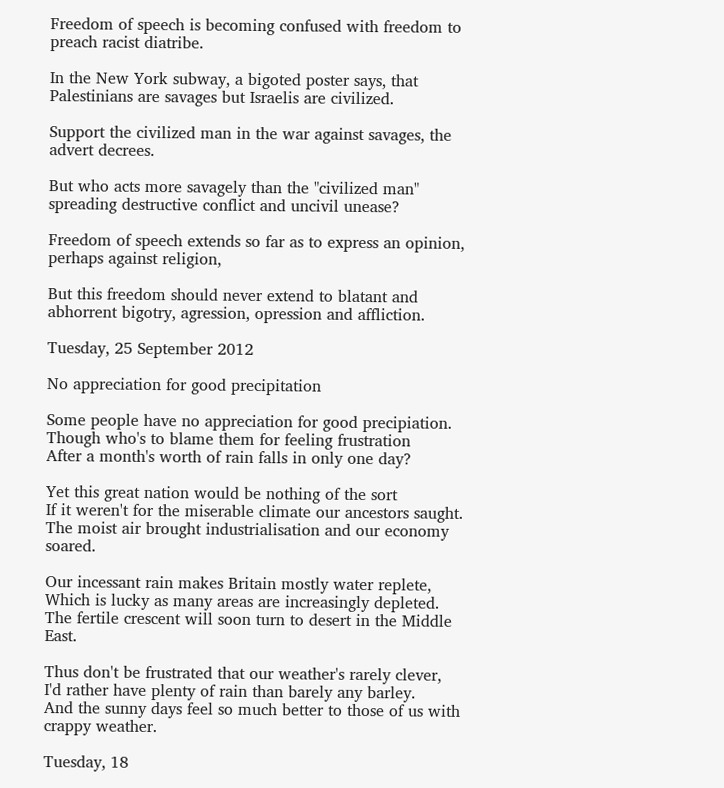Freedom of speech is becoming confused with freedom to preach racist diatribe.

In the New York subway, a bigoted poster says, that Palestinians are savages but Israelis are civilized.

Support the civilized man in the war against savages, the advert decrees.

But who acts more savagely than the "civilized man" spreading destructive conflict and uncivil unease?

Freedom of speech extends so far as to express an opinion, perhaps against religion,

But this freedom should never extend to blatant and abhorrent bigotry, agression, opression and affliction.

Tuesday, 25 September 2012

No appreciation for good precipitation

Some people have no appreciation for good precipiation.
Though who's to blame them for feeling frustration
After a month's worth of rain falls in only one day?

Yet this great nation would be nothing of the sort
If it weren't for the miserable climate our ancestors saught.
The moist air brought industrialisation and our economy soared.

Our incessant rain makes Britain mostly water replete,
Which is lucky as many areas are increasingly depleted.
The fertile crescent will soon turn to desert in the Middle East.

Thus don't be frustrated that our weather's rarely clever,
I'd rather have plenty of rain than barely any barley.
And the sunny days feel so much better to those of us with crappy weather.

Tuesday, 18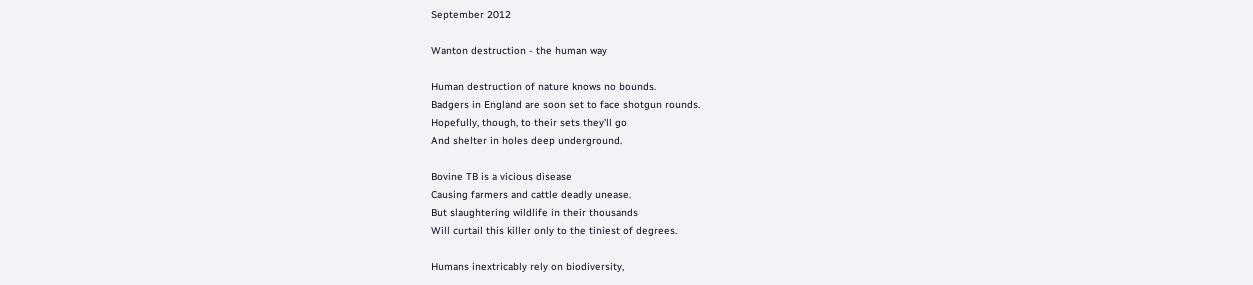September 2012

Wanton destruction - the human way

Human destruction of nature knows no bounds.
Badgers in England are soon set to face shotgun rounds.
Hopefully, though, to their sets they'll go
And shelter in holes deep underground.

Bovine TB is a vicious disease
Causing farmers and cattle deadly unease.
But slaughtering wildlife in their thousands
Will curtail this killer only to the tiniest of degrees.

Humans inextricably rely on biodiversity,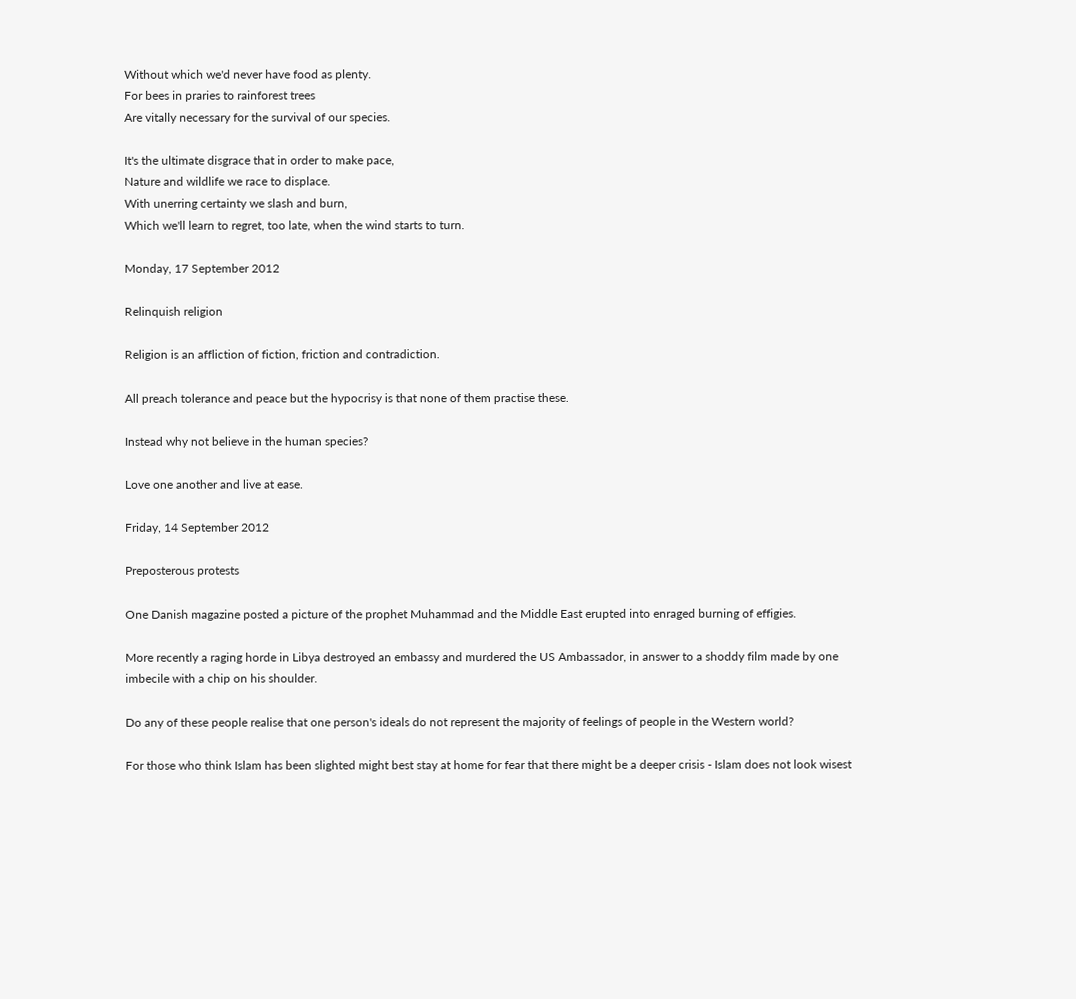Without which we'd never have food as plenty.
For bees in praries to rainforest trees
Are vitally necessary for the survival of our species.

It's the ultimate disgrace that in order to make pace,
Nature and wildlife we race to displace.
With unerring certainty we slash and burn,
Which we'll learn to regret, too late, when the wind starts to turn.

Monday, 17 September 2012

Relinquish religion

Religion is an affliction of fiction, friction and contradiction.

All preach tolerance and peace but the hypocrisy is that none of them practise these.

Instead why not believe in the human species?

Love one another and live at ease.

Friday, 14 September 2012

Preposterous protests

One Danish magazine posted a picture of the prophet Muhammad and the Middle East erupted into enraged burning of effigies.

More recently a raging horde in Libya destroyed an embassy and murdered the US Ambassador, in answer to a shoddy film made by one imbecile with a chip on his shoulder.

Do any of these people realise that one person's ideals do not represent the majority of feelings of people in the Western world?

For those who think Islam has been slighted might best stay at home for fear that there might be a deeper crisis - Islam does not look wisest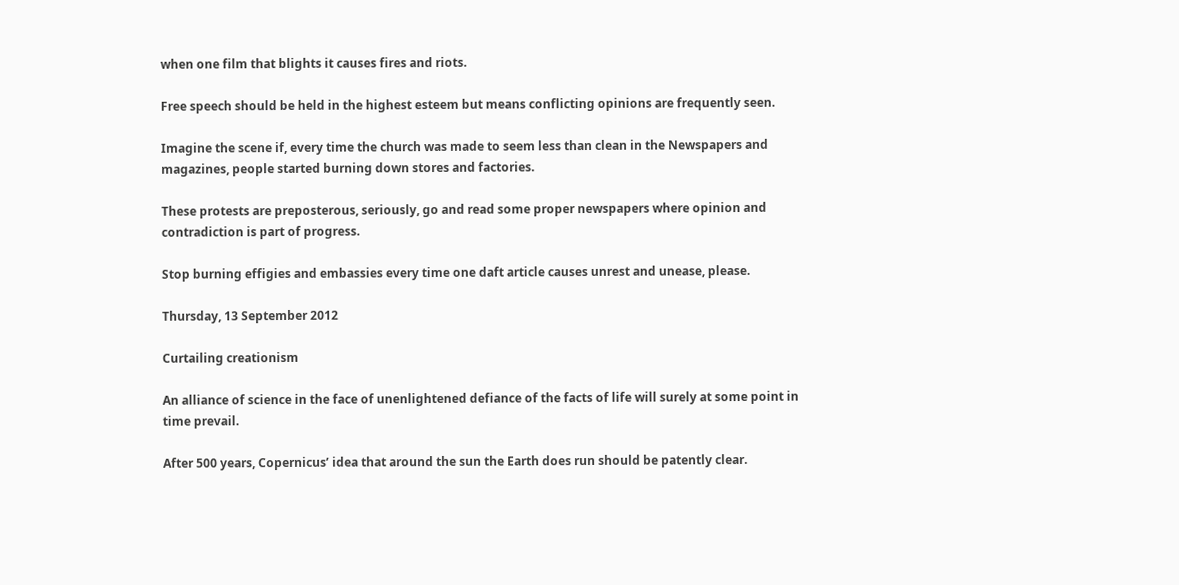when one film that blights it causes fires and riots.

Free speech should be held in the highest esteem but means conflicting opinions are frequently seen.

Imagine the scene if, every time the church was made to seem less than clean in the Newspapers and magazines, people started burning down stores and factories.

These protests are preposterous, seriously, go and read some proper newspapers where opinion and contradiction is part of progress.

Stop burning effigies and embassies every time one daft article causes unrest and unease, please.

Thursday, 13 September 2012

Curtailing creationism

An alliance of science in the face of unenlightened defiance of the facts of life will surely at some point in time prevail.

After 500 years, Copernicus’ idea that around the sun the Earth does run should be patently clear.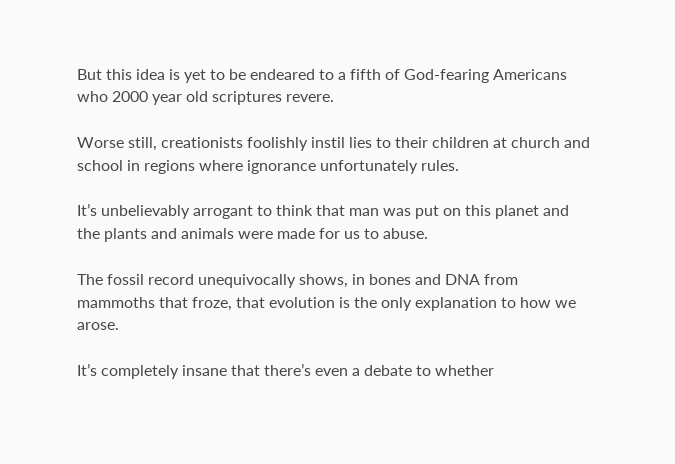But this idea is yet to be endeared to a fifth of God-fearing Americans who 2000 year old scriptures revere.

Worse still, creationists foolishly instil lies to their children at church and school in regions where ignorance unfortunately rules.

It’s unbelievably arrogant to think that man was put on this planet and the plants and animals were made for us to abuse.

The fossil record unequivocally shows, in bones and DNA from mammoths that froze, that evolution is the only explanation to how we arose.

It’s completely insane that there’s even a debate to whether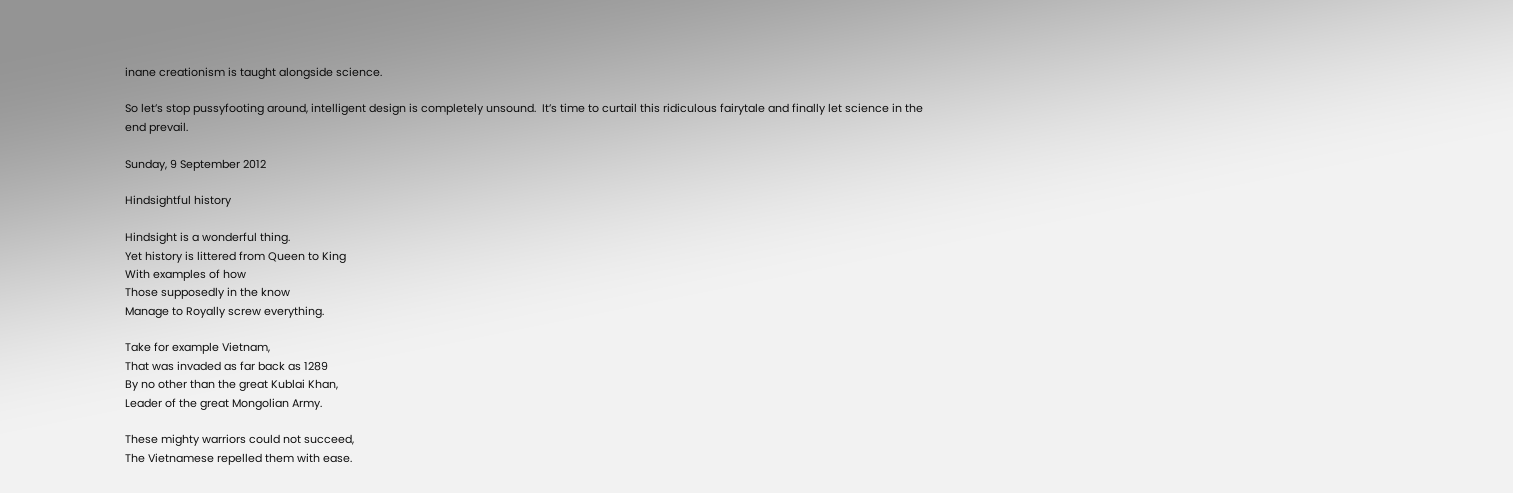inane creationism is taught alongside science.

So let’s stop pussyfooting around, intelligent design is completely unsound.  It’s time to curtail this ridiculous fairytale and finally let science in the end prevail.

Sunday, 9 September 2012

Hindsightful history

Hindsight is a wonderful thing.
Yet history is littered from Queen to King
With examples of how
Those supposedly in the know
Manage to Royally screw everything.

Take for example Vietnam,
That was invaded as far back as 1289
By no other than the great Kublai Khan,
Leader of the great Mongolian Army.

These mighty warriors could not succeed,
The Vietnamese repelled them with ease.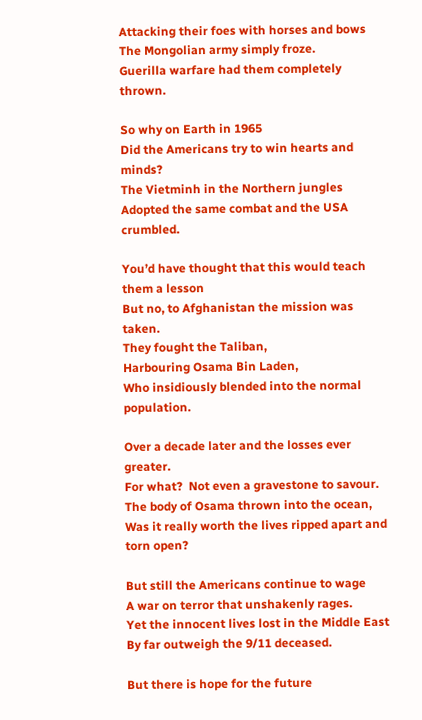Attacking their foes with horses and bows
The Mongolian army simply froze.
Guerilla warfare had them completely thrown.

So why on Earth in 1965
Did the Americans try to win hearts and minds?
The Vietminh in the Northern jungles
Adopted the same combat and the USA crumbled.

You’d have thought that this would teach them a lesson
But no, to Afghanistan the mission was taken.
They fought the Taliban,
Harbouring Osama Bin Laden,
Who insidiously blended into the normal population.

Over a decade later and the losses ever greater.
For what?  Not even a gravestone to savour.
The body of Osama thrown into the ocean,
Was it really worth the lives ripped apart and torn open?

But still the Americans continue to wage
A war on terror that unshakenly rages.
Yet the innocent lives lost in the Middle East
By far outweigh the 9/11 deceased.

But there is hope for the future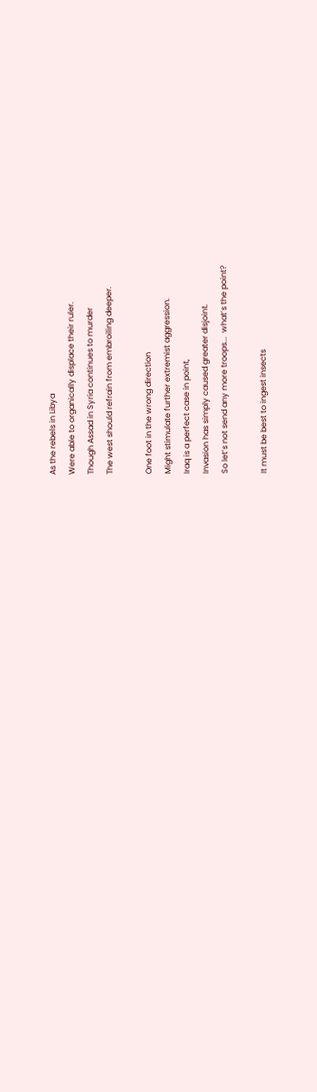As the rebels in Libya
Were able to organically displace their ruler.
Though Assad in Syria continues to murder
The west should refrain from embroiling deeper.

One foot in the wrong direction
Might stimulate further extremist aggression.
Iraq is a perfect case in point,
Invasion has simply caused greater disjoint.
So let’s not send any more troops...  what’s the point?

It must be best to ingest insects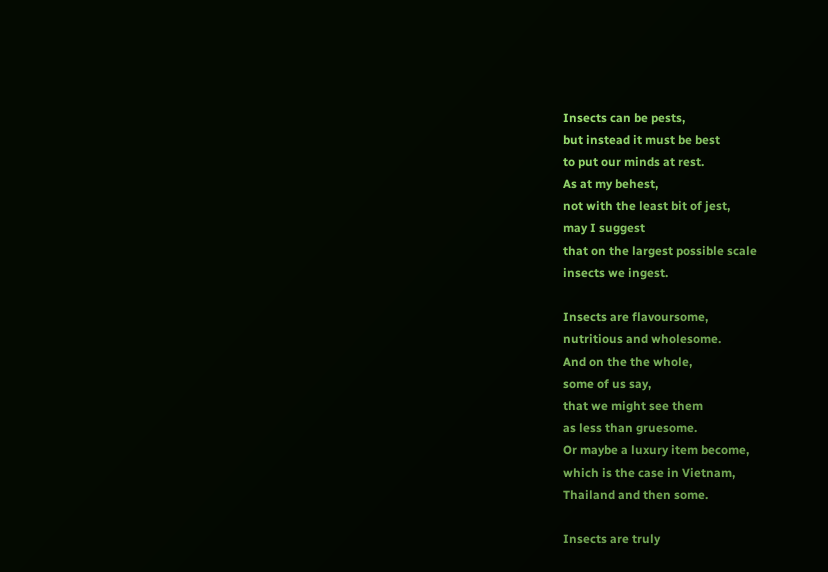Insects can be pests,
but instead it must be best
to put our minds at rest.
As at my behest,
not with the least bit of jest,
may I suggest
that on the largest possible scale
insects we ingest.

Insects are flavoursome,
nutritious and wholesome.
And on the the whole,
some of us say,
that we might see them
as less than gruesome.
Or maybe a luxury item become,
which is the case in Vietnam,
Thailand and then some.

Insects are truly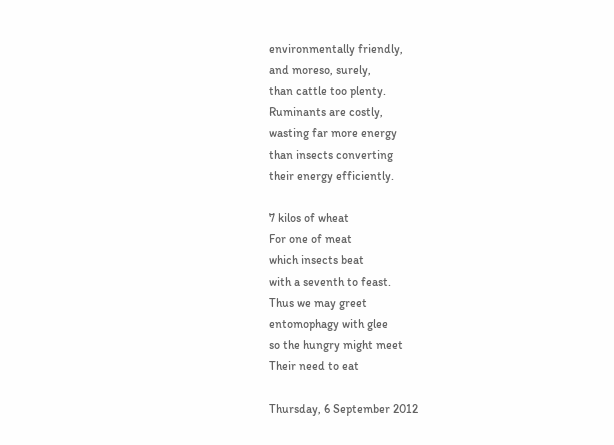environmentally friendly,
and moreso, surely,
than cattle too plenty.
Ruminants are costly,
wasting far more energy
than insects converting
their energy efficiently.

7 kilos of wheat
For one of meat
which insects beat
with a seventh to feast.
Thus we may greet
entomophagy with glee
so the hungry might meet
Their need to eat

Thursday, 6 September 2012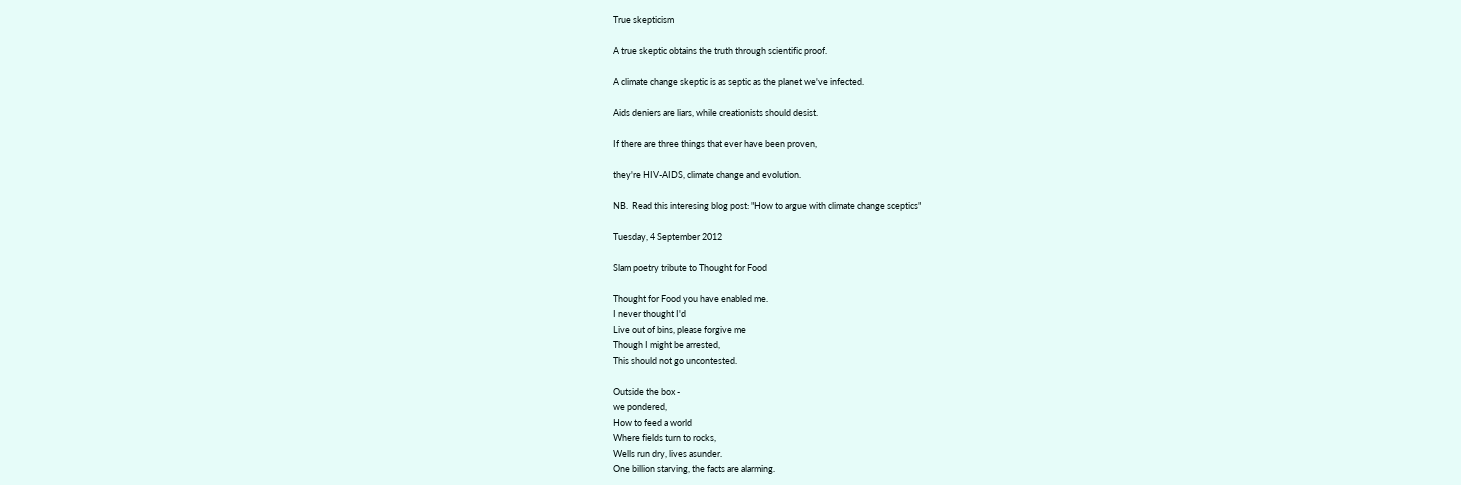True skepticism

A true skeptic obtains the truth through scientific proof.

A climate change skeptic is as septic as the planet we've infected.

Aids deniers are liars, while creationists should desist.

If there are three things that ever have been proven,

they're HIV-AIDS, climate change and evolution.

NB.  Read this interesing blog post: "How to argue with climate change sceptics"

Tuesday, 4 September 2012

Slam poetry tribute to Thought for Food

Thought for Food you have enabled me.
I never thought I'd
Live out of bins, please forgive me
Though I might be arrested,
This should not go uncontested.

Outside the box -
we pondered,
How to feed a world
Where fields turn to rocks,
Wells run dry, lives asunder.
One billion starving, the facts are alarming.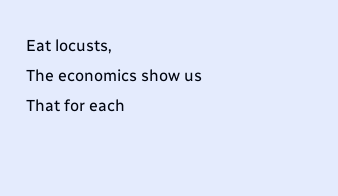Eat locusts,
The economics show us
That for each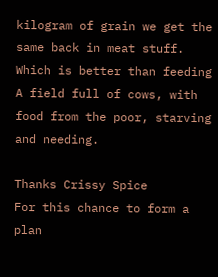kilogram of grain we get the same back in meat stuff.
Which is better than feeding
A field full of cows, with food from the poor, starving and needing.

Thanks Crissy Spice
For this chance to form a plan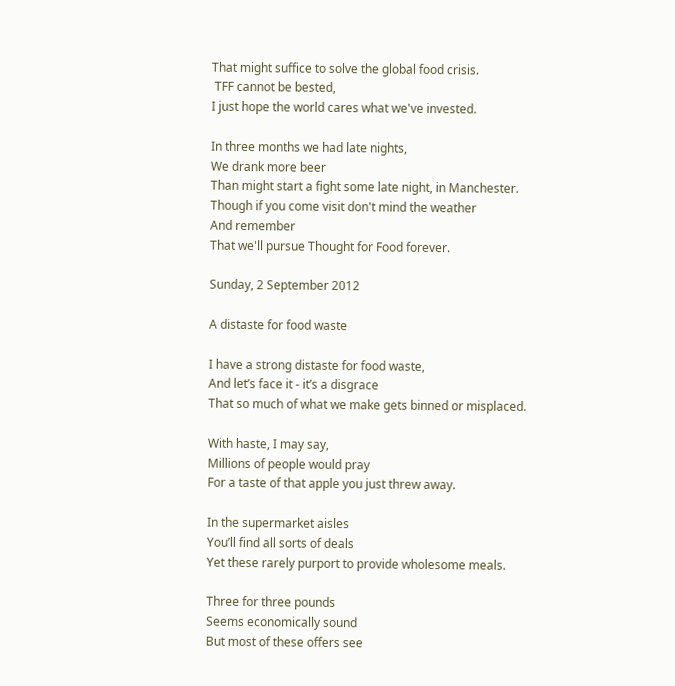That might suffice to solve the global food crisis.
 TFF cannot be bested,
I just hope the world cares what we've invested.

In three months we had late nights,
We drank more beer
Than might start a fight some late night, in Manchester.
Though if you come visit don't mind the weather
And remember
That we'll pursue Thought for Food forever.

Sunday, 2 September 2012

A distaste for food waste

I have a strong distaste for food waste,
And let’s face it - it’s a disgrace
That so much of what we make gets binned or misplaced.

With haste, I may say,
Millions of people would pray
For a taste of that apple you just threw away.

In the supermarket aisles
You’ll find all sorts of deals
Yet these rarely purport to provide wholesome meals.

Three for three pounds
Seems economically sound
But most of these offers see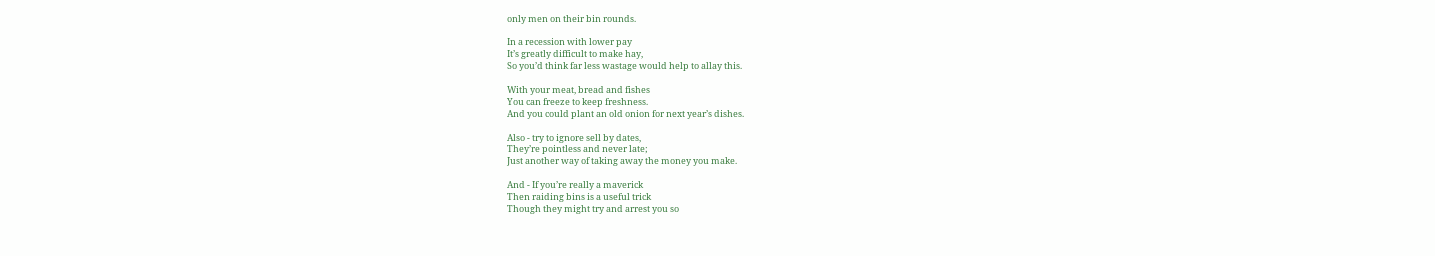only men on their bin rounds.

In a recession with lower pay
It’s greatly difficult to make hay,
So you’d think far less wastage would help to allay this.

With your meat, bread and fishes
You can freeze to keep freshness.
And you could plant an old onion for next year’s dishes.

Also - try to ignore sell by dates,
They’re pointless and never late;
Just another way of taking away the money you make.

And - If you’re really a maverick
Then raiding bins is a useful trick
Though they might try and arrest you so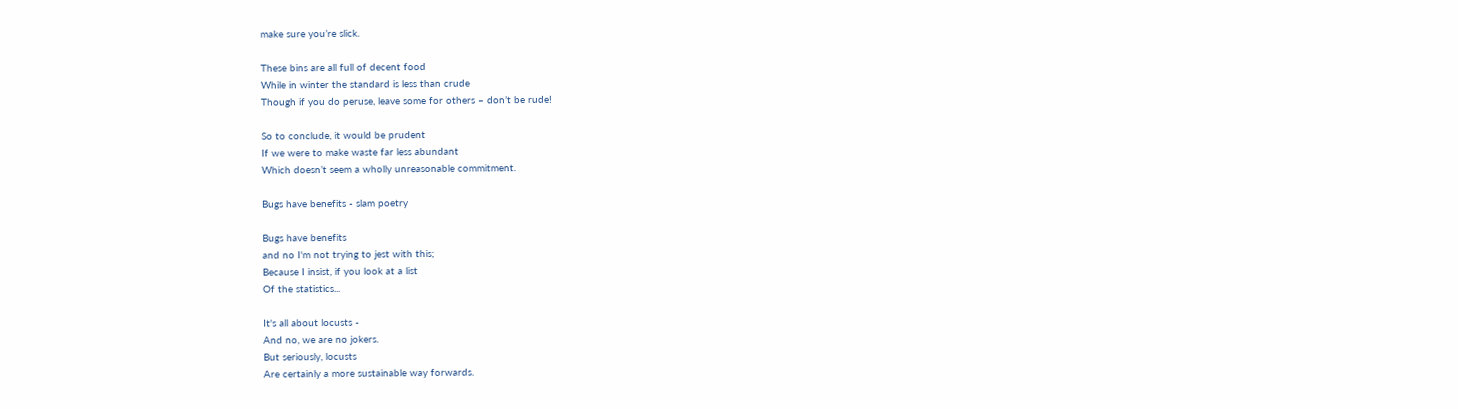make sure you’re slick.

These bins are all full of decent food
While in winter the standard is less than crude
Though if you do peruse, leave some for others – don’t be rude!

So to conclude, it would be prudent
If we were to make waste far less abundant
Which doesn’t seem a wholly unreasonable commitment.

Bugs have benefits - slam poetry

Bugs have benefits
and no I'm not trying to jest with this;
Because I insist, if you look at a list
Of the statistics...

It's all about locusts -
And no, we are no jokers.
But seriously, locusts
Are certainly a more sustainable way forwards.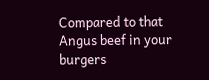Compared to that Angus beef in your burgers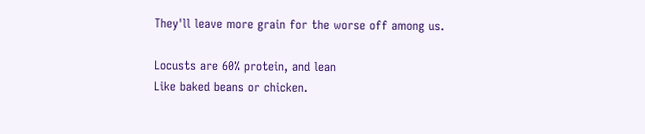They'll leave more grain for the worse off among us.

Locusts are 60% protein, and lean
Like baked beans or chicken.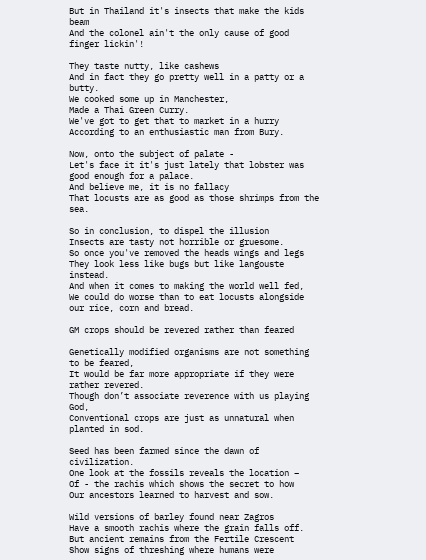But in Thailand it's insects that make the kids beam
And the colonel ain't the only cause of good finger lickin'!

They taste nutty, like cashews
And in fact they go pretty well in a patty or a butty.
We cooked some up in Manchester,
Made a Thai Green Curry.
We've got to get that to market in a hurry
According to an enthusiastic man from Bury.

Now, onto the subject of palate -
Let's face it it's just lately that lobster was good enough for a palace.
And believe me, it is no fallacy
That locusts are as good as those shrimps from the sea.

So in conclusion, to dispel the illusion
Insects are tasty not horrible or gruesome.
So once you've removed the heads wings and legs
They look less like bugs but like langouste instead.
And when it comes to making the world well fed,
We could do worse than to eat locusts alongside our rice, corn and bread.

GM crops should be revered rather than feared

Genetically modified organisms are not something to be feared,
It would be far more appropriate if they were rather revered.
Though don’t associate reverence with us playing God,
Conventional crops are just as unnatural when planted in sod.

Seed has been farmed since the dawn of civilization.
One look at the fossils reveals the location –
Of - the rachis which shows the secret to how
Our ancestors learned to harvest and sow.

Wild versions of barley found near Zagros
Have a smooth rachis where the grain falls off.
But ancient remains from the Fertile Crescent
Show signs of threshing where humans were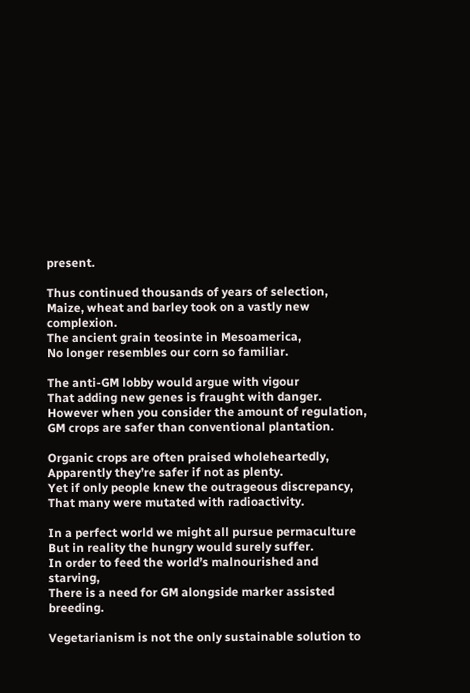present.

Thus continued thousands of years of selection,
Maize, wheat and barley took on a vastly new complexion.
The ancient grain teosinte in Mesoamerica,
No longer resembles our corn so familiar.

The anti-GM lobby would argue with vigour
That adding new genes is fraught with danger.
However when you consider the amount of regulation,
GM crops are safer than conventional plantation.

Organic crops are often praised wholeheartedly,
Apparently they’re safer if not as plenty.
Yet if only people knew the outrageous discrepancy,
That many were mutated with radioactivity.

In a perfect world we might all pursue permaculture
But in reality the hungry would surely suffer.
In order to feed the world’s malnourished and starving,
There is a need for GM alongside marker assisted breeding.

Vegetarianism is not the only sustainable solution to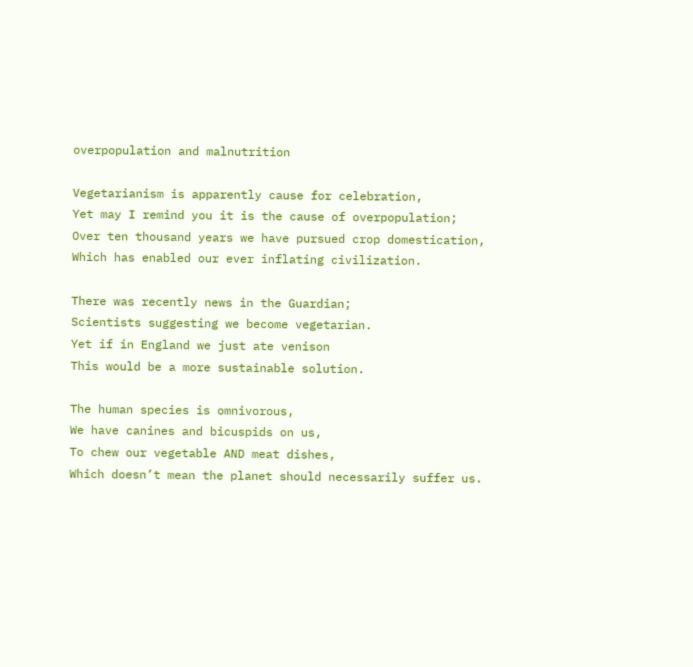overpopulation and malnutrition

Vegetarianism is apparently cause for celebration,
Yet may I remind you it is the cause of overpopulation;
Over ten thousand years we have pursued crop domestication,
Which has enabled our ever inflating civilization.

There was recently news in the Guardian;
Scientists suggesting we become vegetarian.
Yet if in England we just ate venison
This would be a more sustainable solution.

The human species is omnivorous,
We have canines and bicuspids on us,
To chew our vegetable AND meat dishes,
Which doesn’t mean the planet should necessarily suffer us.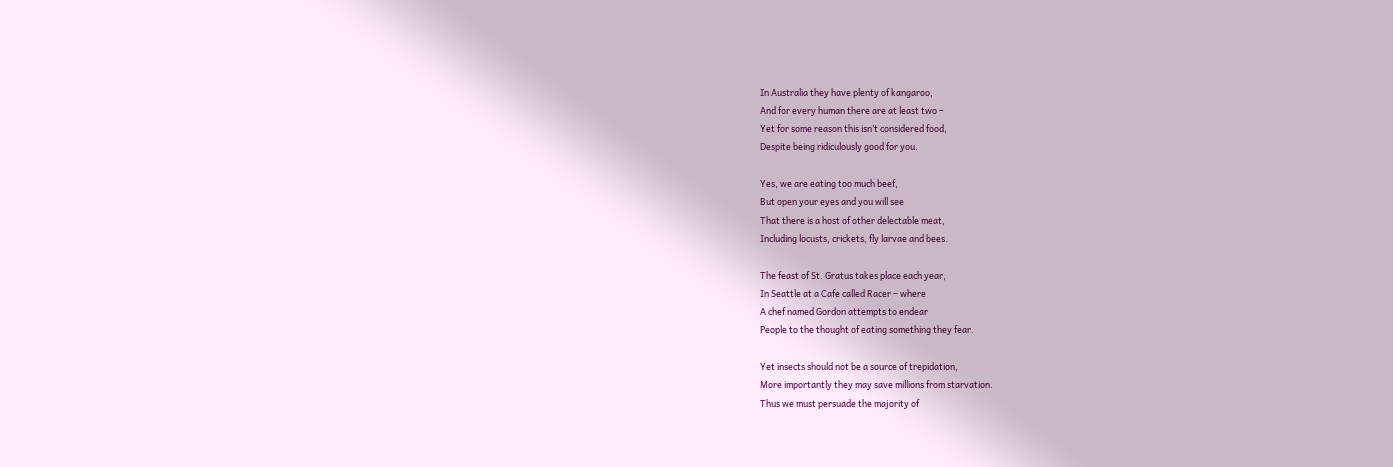In Australia they have plenty of kangaroo,
And for every human there are at least two –
Yet for some reason this isn’t considered food,
Despite being ridiculously good for you.

Yes, we are eating too much beef,
But open your eyes and you will see
That there is a host of other delectable meat,
Including locusts, crickets, fly larvae and bees.

The feast of St. Gratus takes place each year,
In Seattle at a Cafe called Racer – where
A chef named Gordon attempts to endear
People to the thought of eating something they fear.

Yet insects should not be a source of trepidation,
More importantly they may save millions from starvation.
Thus we must persuade the majority of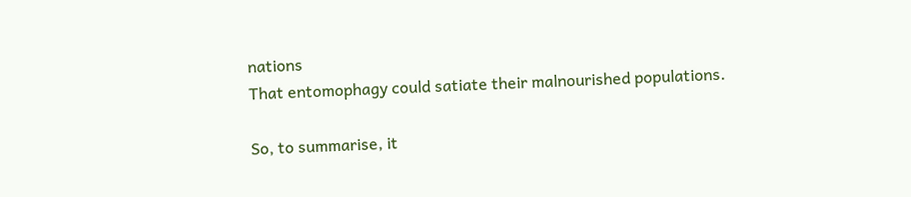nations
That entomophagy could satiate their malnourished populations.

So, to summarise, it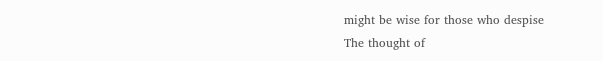might be wise for those who despise
The thought of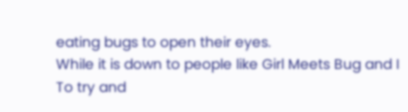eating bugs to open their eyes.
While it is down to people like Girl Meets Bug and I
To try and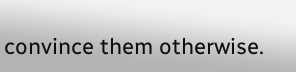convince them otherwise.